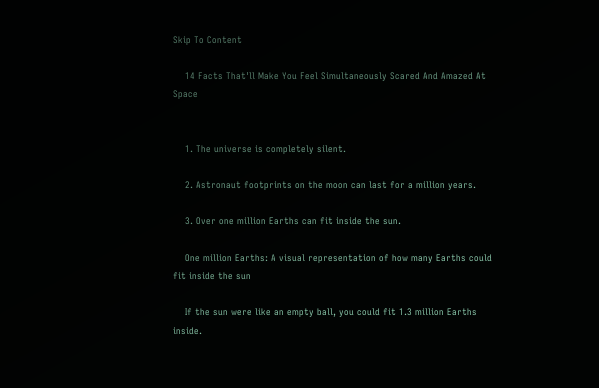Skip To Content

    14 Facts That'll Make You Feel Simultaneously Scared And Amazed At Space


    1. The universe is completely silent.

    2. Astronaut footprints on the moon can last for a million years.

    3. Over one million Earths can fit inside the sun.

    One million Earths: A visual representation of how many Earths could fit inside the sun

    If the sun were like an empty ball, you could fit 1.3 million Earths inside.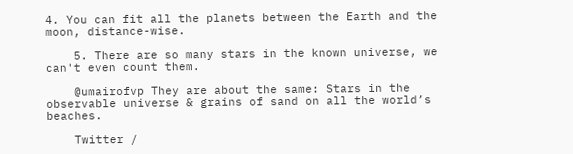4. You can fit all the planets between the Earth and the moon, distance-wise.

    5. There are so many stars in the known universe, we can't even count them.

    @umairofvp They are about the same: Stars in the observable universe & grains of sand on all the world’s beaches.

    Twitter /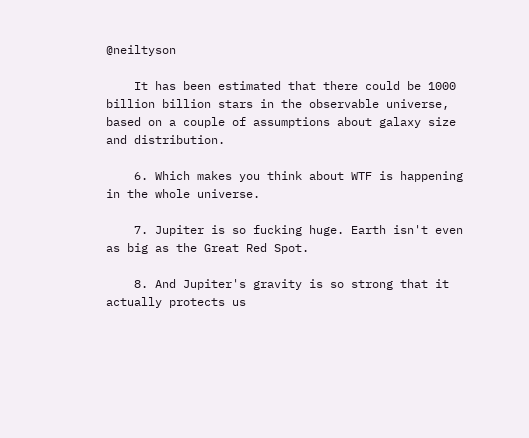@neiltyson

    It has been estimated that there could be 1000 billion billion stars in the observable universe, based on a couple of assumptions about galaxy size and distribution.

    6. Which makes you think about WTF is happening in the whole universe.

    7. Jupiter is so fucking huge. Earth isn't even as big as the Great Red Spot.

    8. And Jupiter's gravity is so strong that it actually protects us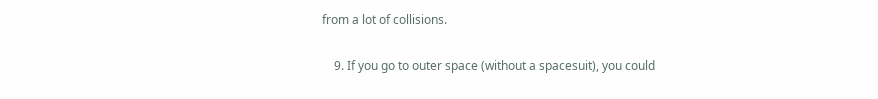from a lot of collisions.

    9. If you go to outer space (without a spacesuit), you could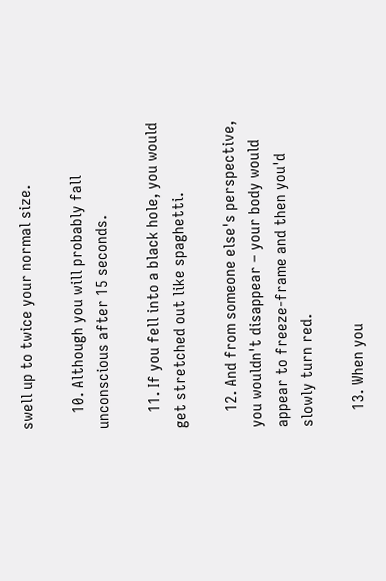swell up to twice your normal size.

    10. Although you will probably fall unconscious after 15 seconds.

    11. If you fell into a black hole, you would get stretched out like spaghetti.

    12. And from someone else's perspective, you wouldn't disappear – your body would appear to freeze-frame and then you'd slowly turn red.

    13. When you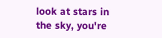look at stars in the sky, you're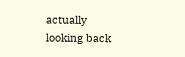actually looking back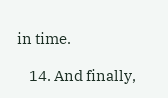in time.

    14. And finally,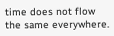time does not flow the same everywhere.